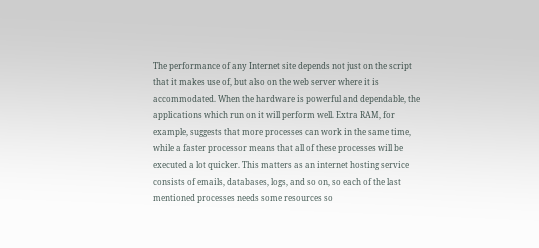The performance of any Internet site depends not just on the script that it makes use of, but also on the web server where it is accommodated. When the hardware is powerful and dependable, the applications which run on it will perform well. Extra RAM, for example, suggests that more processes can work in the same time, while a faster processor means that all of these processes will be executed a lot quicker. This matters as an internet hosting service consists of emails, databases, logs, and so on, so each of the last mentioned processes needs some resources so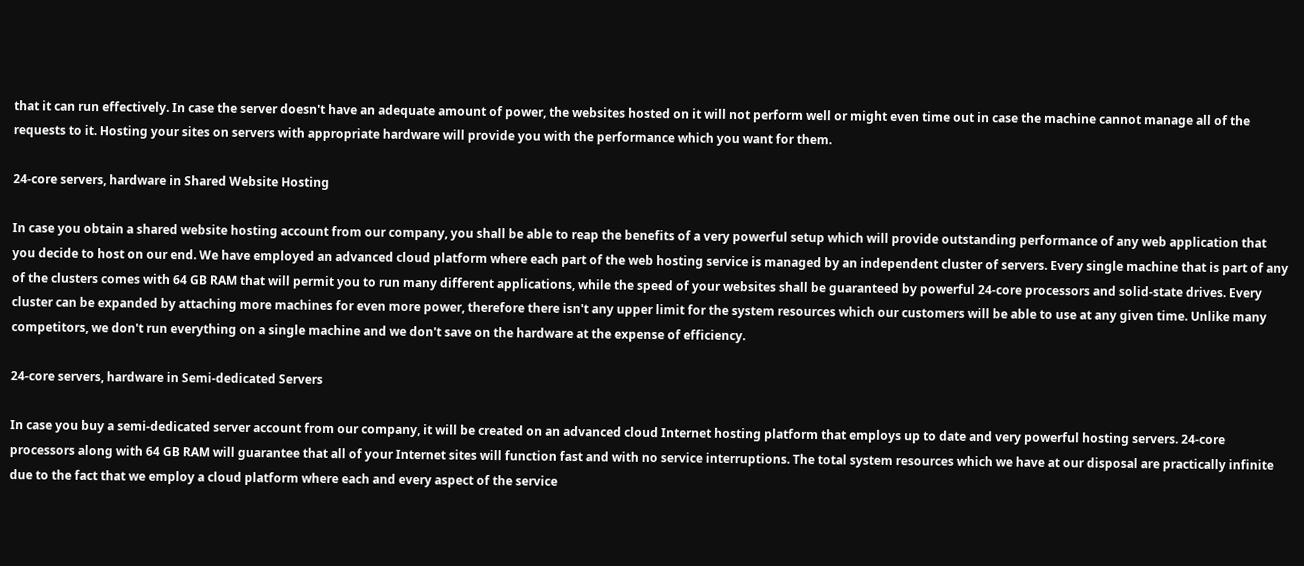that it can run effectively. In case the server doesn't have an adequate amount of power, the websites hosted on it will not perform well or might even time out in case the machine cannot manage all of the requests to it. Hosting your sites on servers with appropriate hardware will provide you with the performance which you want for them.

24-core servers, hardware in Shared Website Hosting

In case you obtain a shared website hosting account from our company, you shall be able to reap the benefits of a very powerful setup which will provide outstanding performance of any web application that you decide to host on our end. We have employed an advanced cloud platform where each part of the web hosting service is managed by an independent cluster of servers. Every single machine that is part of any of the clusters comes with 64 GB RAM that will permit you to run many different applications, while the speed of your websites shall be guaranteed by powerful 24-core processors and solid-state drives. Every cluster can be expanded by attaching more machines for even more power, therefore there isn't any upper limit for the system resources which our customers will be able to use at any given time. Unlike many competitors, we don't run everything on a single machine and we don't save on the hardware at the expense of efficiency.

24-core servers, hardware in Semi-dedicated Servers

In case you buy a semi-dedicated server account from our company, it will be created on an advanced cloud Internet hosting platform that employs up to date and very powerful hosting servers. 24-core processors along with 64 GB RAM will guarantee that all of your Internet sites will function fast and with no service interruptions. The total system resources which we have at our disposal are practically infinite due to the fact that we employ a cloud platform where each and every aspect of the service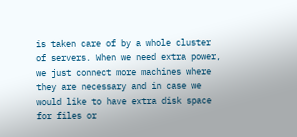is taken care of by a whole cluster of servers. When we need extra power, we just connect more machines where they are necessary and in case we would like to have extra disk space for files or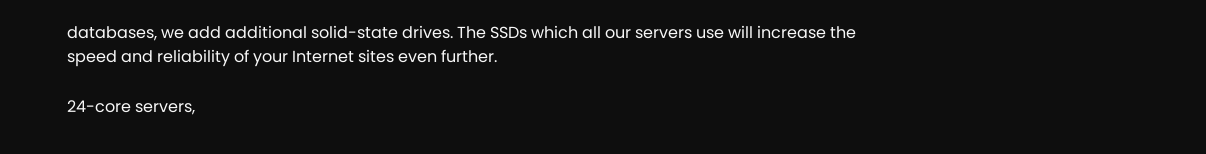databases, we add additional solid-state drives. The SSDs which all our servers use will increase the speed and reliability of your Internet sites even further.

24-core servers,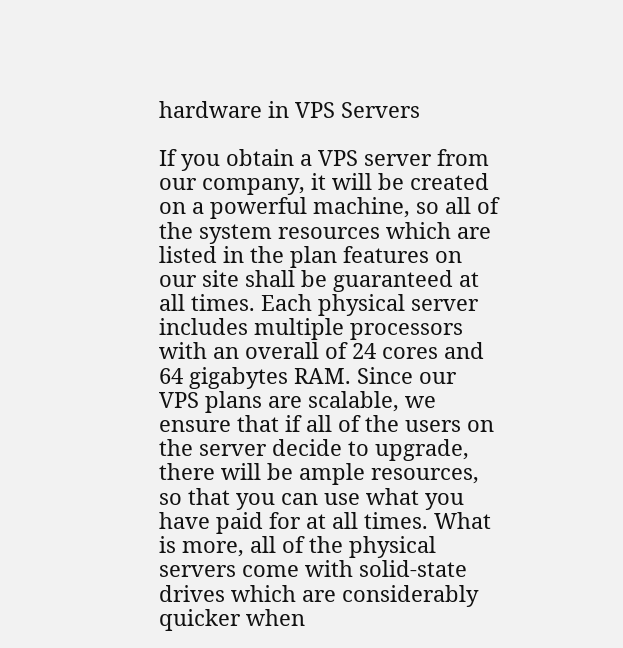hardware in VPS Servers

If you obtain a VPS server from our company, it will be created on a powerful machine, so all of the system resources which are listed in the plan features on our site shall be guaranteed at all times. Each physical server includes multiple processors with an overall of 24 cores and 64 gigabytes RAM. Since our VPS plans are scalable, we ensure that if all of the users on the server decide to upgrade, there will be ample resources, so that you can use what you have paid for at all times. What is more, all of the physical servers come with solid-state drives which are considerably quicker when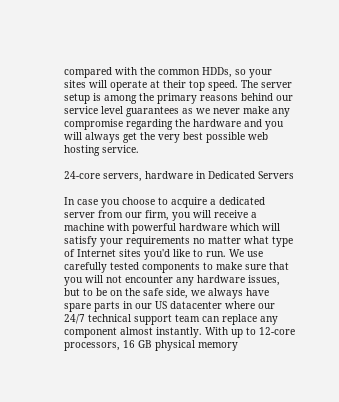compared with the common HDDs, so your sites will operate at their top speed. The server setup is among the primary reasons behind our service level guarantees as we never make any compromise regarding the hardware and you will always get the very best possible web hosting service.

24-core servers, hardware in Dedicated Servers

In case you choose to acquire a dedicated server from our firm, you will receive a machine with powerful hardware which will satisfy your requirements no matter what type of Internet sites you'd like to run. We use carefully tested components to make sure that you will not encounter any hardware issues, but to be on the safe side, we always have spare parts in our US datacenter where our 24/7 technical support team can replace any component almost instantly. With up to 12-core processors, 16 GB physical memory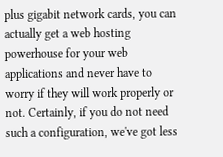plus gigabit network cards, you can actually get a web hosting powerhouse for your web applications and never have to worry if they will work properly or not. Certainly, if you do not need such a configuration, we've got less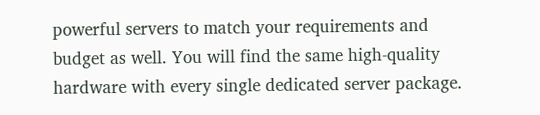powerful servers to match your requirements and budget as well. You will find the same high-quality hardware with every single dedicated server package.